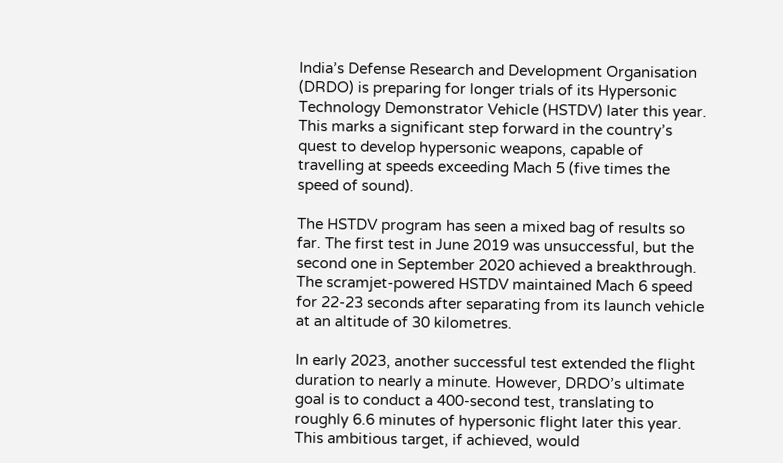India’s Defense Research and Development Organisation (DRDO) is preparing for longer trials of its Hypersonic Technology Demonstrator Vehicle (HSTDV) later this year. This marks a significant step forward in the country’s quest to develop hypersonic weapons, capable of travelling at speeds exceeding Mach 5 (five times the speed of sound).

The HSTDV program has seen a mixed bag of results so far. The first test in June 2019 was unsuccessful, but the second one in September 2020 achieved a breakthrough. The scramjet-powered HSTDV maintained Mach 6 speed for 22-23 seconds after separating from its launch vehicle at an altitude of 30 kilometres.

In early 2023, another successful test extended the flight duration to nearly a minute. However, DRDO’s ultimate goal is to conduct a 400-second test, translating to roughly 6.6 minutes of hypersonic flight later this year. This ambitious target, if achieved, would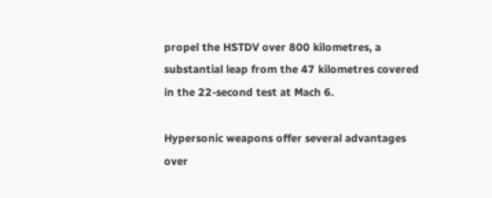propel the HSTDV over 800 kilometres, a substantial leap from the 47 kilometres covered in the 22-second test at Mach 6.

Hypersonic weapons offer several advantages over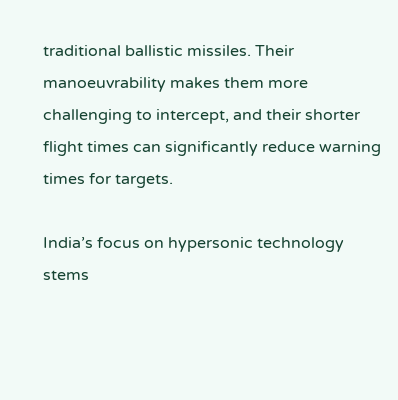traditional ballistic missiles. Their manoeuvrability makes them more challenging to intercept, and their shorter flight times can significantly reduce warning times for targets.

India’s focus on hypersonic technology stems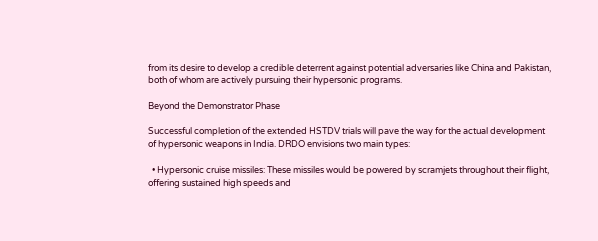from its desire to develop a credible deterrent against potential adversaries like China and Pakistan, both of whom are actively pursuing their hypersonic programs.

Beyond the Demonstrator Phase

Successful completion of the extended HSTDV trials will pave the way for the actual development of hypersonic weapons in India. DRDO envisions two main types:

  • Hypersonic cruise missiles: These missiles would be powered by scramjets throughout their flight, offering sustained high speeds and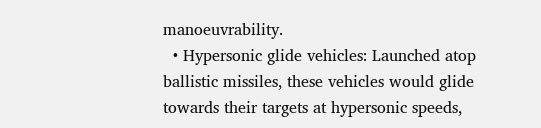manoeuvrability.
  • Hypersonic glide vehicles: Launched atop ballistic missiles, these vehicles would glide towards their targets at hypersonic speeds,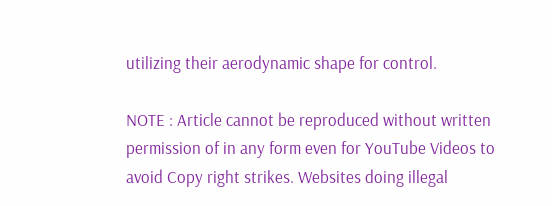utilizing their aerodynamic shape for control.

NOTE : Article cannot be reproduced without written permission of in any form even for YouTube Videos to avoid Copy right strikes. Websites doing illegal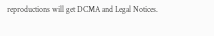reproductions will get DCMA and Legal Notices.